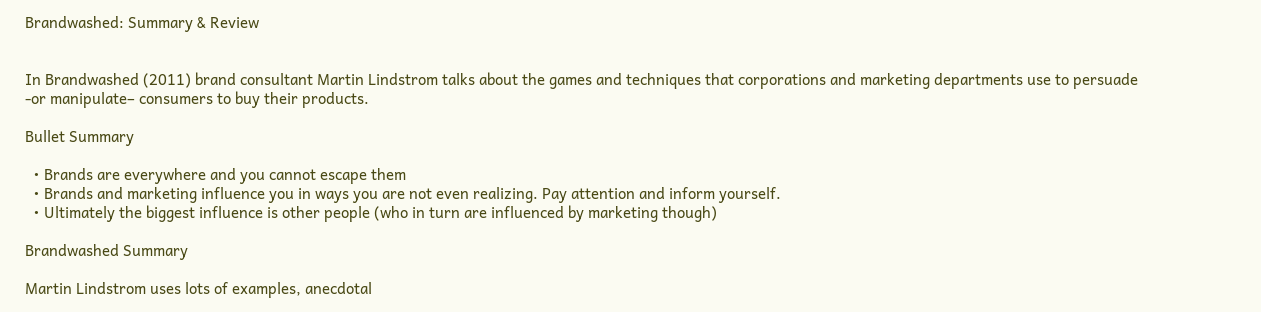Brandwashed: Summary & Review


In Brandwashed (2011) brand consultant Martin Lindstrom talks about the games and techniques that corporations and marketing departments use to persuade -or manipulate– consumers to buy their products.

Bullet Summary

  • Brands are everywhere and you cannot escape them
  • Brands and marketing influence you in ways you are not even realizing. Pay attention and inform yourself.
  • Ultimately the biggest influence is other people (who in turn are influenced by marketing though)

Brandwashed Summary

Martin Lindstrom uses lots of examples, anecdotal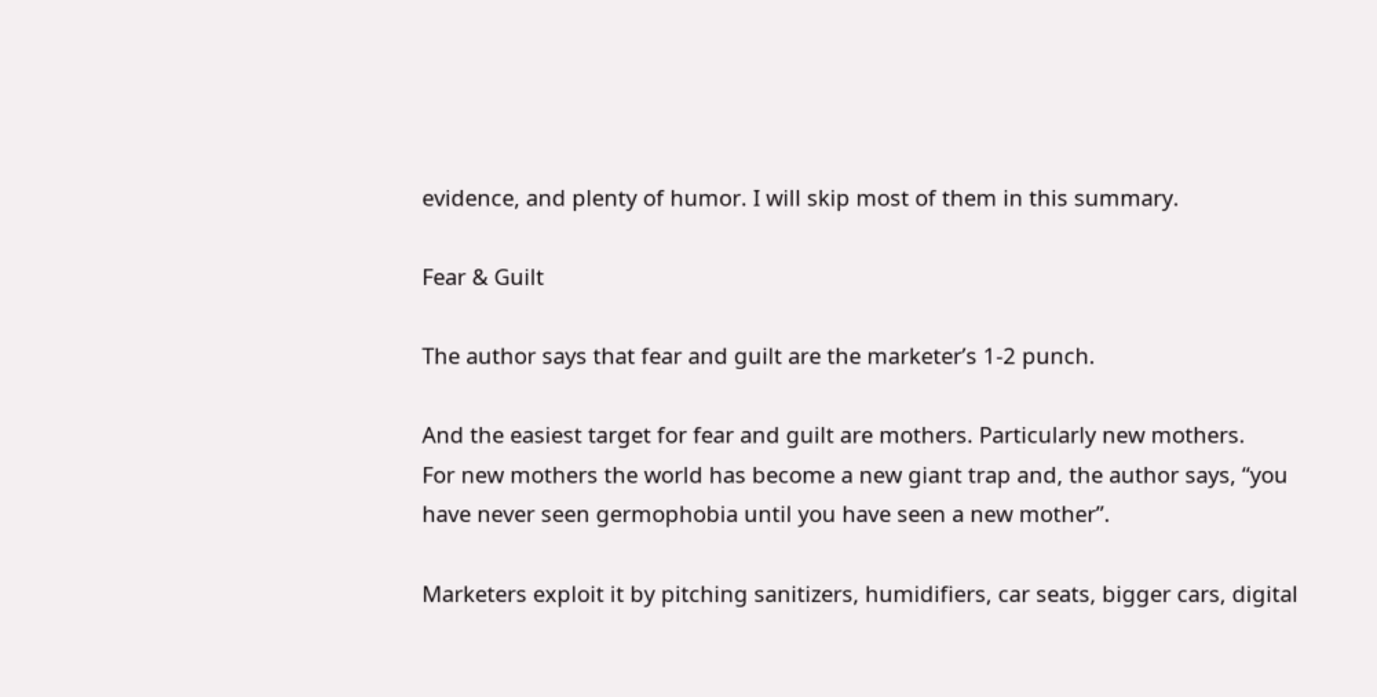evidence, and plenty of humor. I will skip most of them in this summary.

Fear & Guilt

The author says that fear and guilt are the marketer’s 1-2 punch.

And the easiest target for fear and guilt are mothers. Particularly new mothers.
For new mothers the world has become a new giant trap and, the author says, “you have never seen germophobia until you have seen a new mother”.

Marketers exploit it by pitching sanitizers, humidifiers, car seats, bigger cars, digital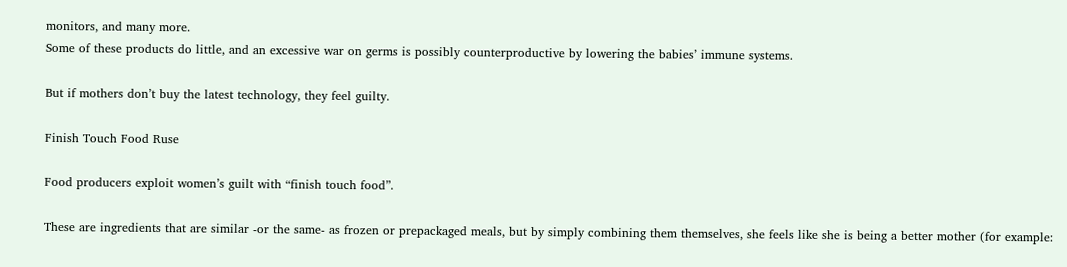monitors, and many more.
Some of these products do little, and an excessive war on germs is possibly counterproductive by lowering the babies’ immune systems.

But if mothers don’t buy the latest technology, they feel guilty.

Finish Touch Food Ruse

Food producers exploit women’s guilt with “finish touch food”.

These are ingredients that are similar -or the same- as frozen or prepackaged meals, but by simply combining them themselves, she feels like she is being a better mother (for example: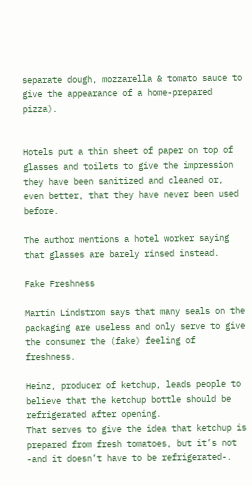separate dough, mozzarella & tomato sauce to give the appearance of a home-prepared pizza).


Hotels put a thin sheet of paper on top of glasses and toilets to give the impression they have been sanitized and cleaned or, even better, that they have never been used before.

The author mentions a hotel worker saying that glasses are barely rinsed instead.

Fake Freshness

Martin Lindstrom says that many seals on the packaging are useless and only serve to give the consumer the (fake) feeling of freshness.

Heinz, producer of ketchup, leads people to believe that the ketchup bottle should be refrigerated after opening.
That serves to give the idea that ketchup is prepared from fresh tomatoes, but it’s not -and it doesn’t have to be refrigerated-.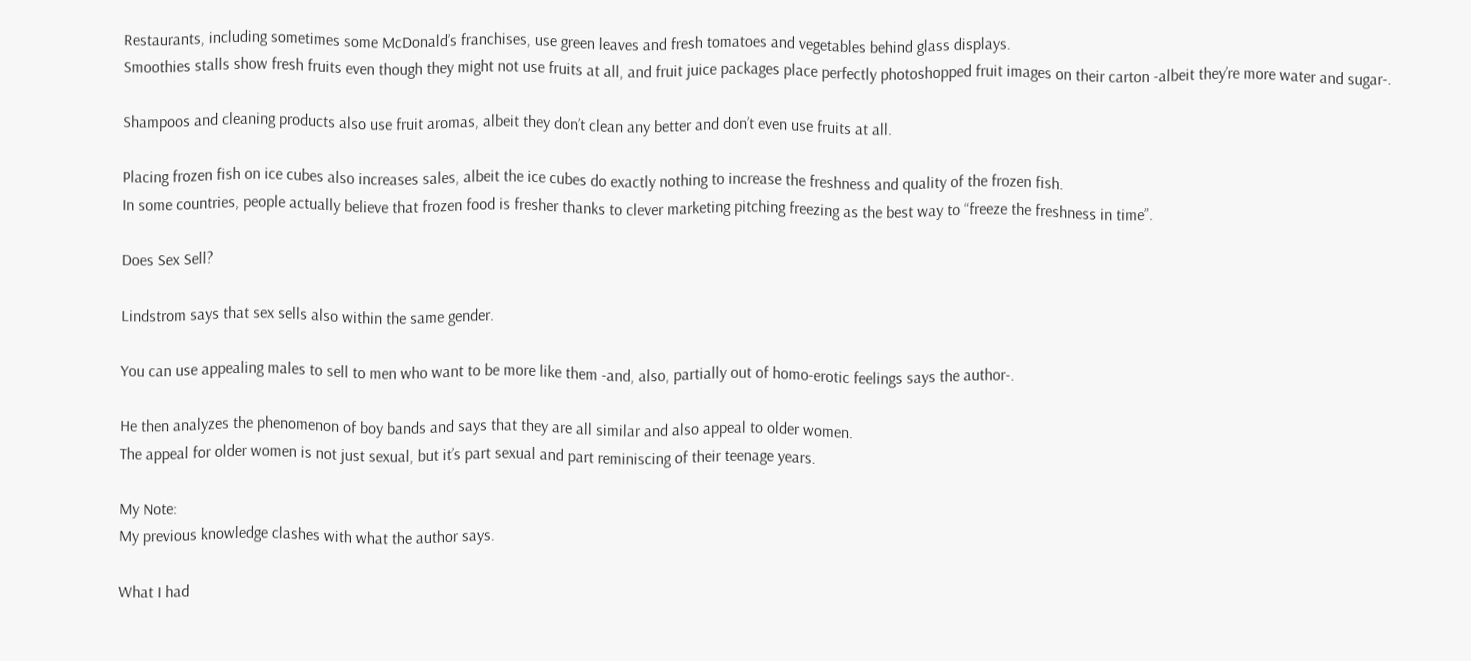Restaurants, including sometimes some McDonald’s franchises, use green leaves and fresh tomatoes and vegetables behind glass displays.
Smoothies stalls show fresh fruits even though they might not use fruits at all, and fruit juice packages place perfectly photoshopped fruit images on their carton -albeit they’re more water and sugar-.

Shampoos and cleaning products also use fruit aromas, albeit they don’t clean any better and don’t even use fruits at all.

Placing frozen fish on ice cubes also increases sales, albeit the ice cubes do exactly nothing to increase the freshness and quality of the frozen fish.
In some countries, people actually believe that frozen food is fresher thanks to clever marketing pitching freezing as the best way to “freeze the freshness in time”.

Does Sex Sell?

Lindstrom says that sex sells also within the same gender.

You can use appealing males to sell to men who want to be more like them -and, also, partially out of homo-erotic feelings says the author-.

He then analyzes the phenomenon of boy bands and says that they are all similar and also appeal to older women.
The appeal for older women is not just sexual, but it’s part sexual and part reminiscing of their teenage years.

My Note:
My previous knowledge clashes with what the author says.

What I had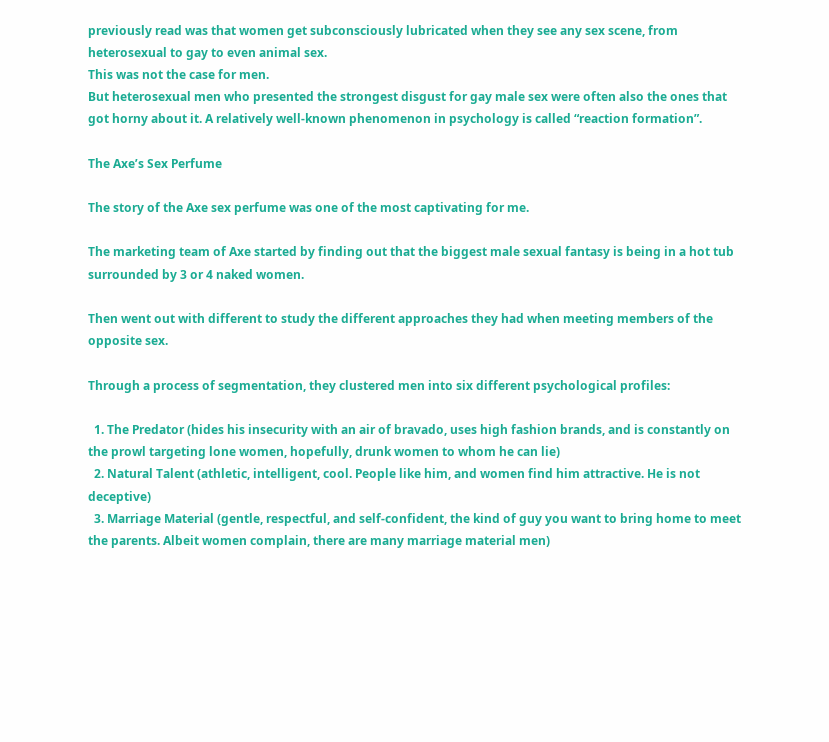previously read was that women get subconsciously lubricated when they see any sex scene, from heterosexual to gay to even animal sex.
This was not the case for men.
But heterosexual men who presented the strongest disgust for gay male sex were often also the ones that got horny about it. A relatively well-known phenomenon in psychology is called “reaction formation”.

The Axe’s Sex Perfume

The story of the Axe sex perfume was one of the most captivating for me.

The marketing team of Axe started by finding out that the biggest male sexual fantasy is being in a hot tub surrounded by 3 or 4 naked women.

Then went out with different to study the different approaches they had when meeting members of the opposite sex.

Through a process of segmentation, they clustered men into six different psychological profiles:

  1. The Predator (hides his insecurity with an air of bravado, uses high fashion brands, and is constantly on the prowl targeting lone women, hopefully, drunk women to whom he can lie)
  2. Natural Talent (athletic, intelligent, cool. People like him, and women find him attractive. He is not deceptive)
  3. Marriage Material (gentle, respectful, and self-confident, the kind of guy you want to bring home to meet the parents. Albeit women complain, there are many marriage material men)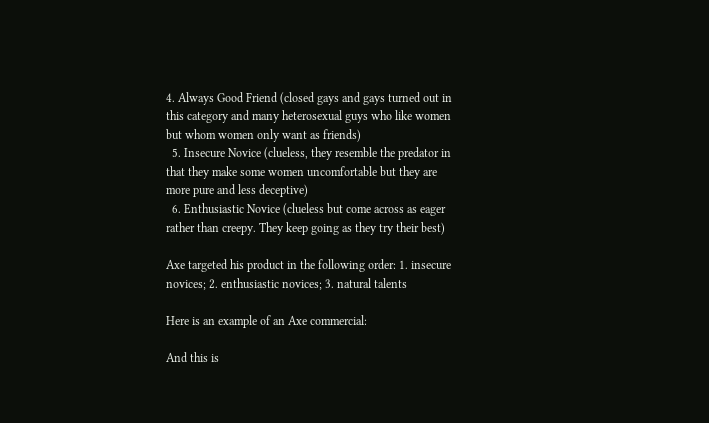4. Always Good Friend (closed gays and gays turned out in this category and many heterosexual guys who like women but whom women only want as friends)
  5. Insecure Novice (clueless, they resemble the predator in that they make some women uncomfortable but they are more pure and less deceptive)
  6. Enthusiastic Novice (clueless but come across as eager rather than creepy. They keep going as they try their best)

Axe targeted his product in the following order: 1. insecure novices; 2. enthusiastic novices; 3. natural talents

Here is an example of an Axe commercial:

And this is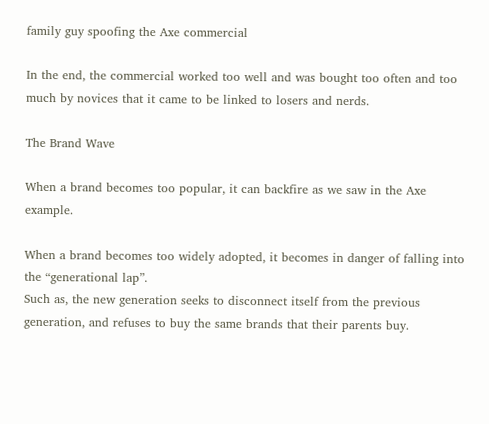family guy spoofing the Axe commercial

In the end, the commercial worked too well and was bought too often and too much by novices that it came to be linked to losers and nerds.

The Brand Wave

When a brand becomes too popular, it can backfire as we saw in the Axe example.

When a brand becomes too widely adopted, it becomes in danger of falling into the “generational lap”.
Such as, the new generation seeks to disconnect itself from the previous generation, and refuses to buy the same brands that their parents buy.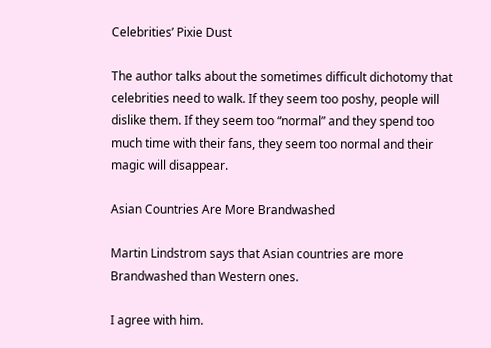Celebrities’ Pixie Dust

The author talks about the sometimes difficult dichotomy that celebrities need to walk. If they seem too poshy, people will dislike them. If they seem too “normal” and they spend too much time with their fans, they seem too normal and their magic will disappear.

Asian Countries Are More Brandwashed

Martin Lindstrom says that Asian countries are more Brandwashed than Western ones.

I agree with him.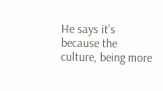He says it’s because the culture, being more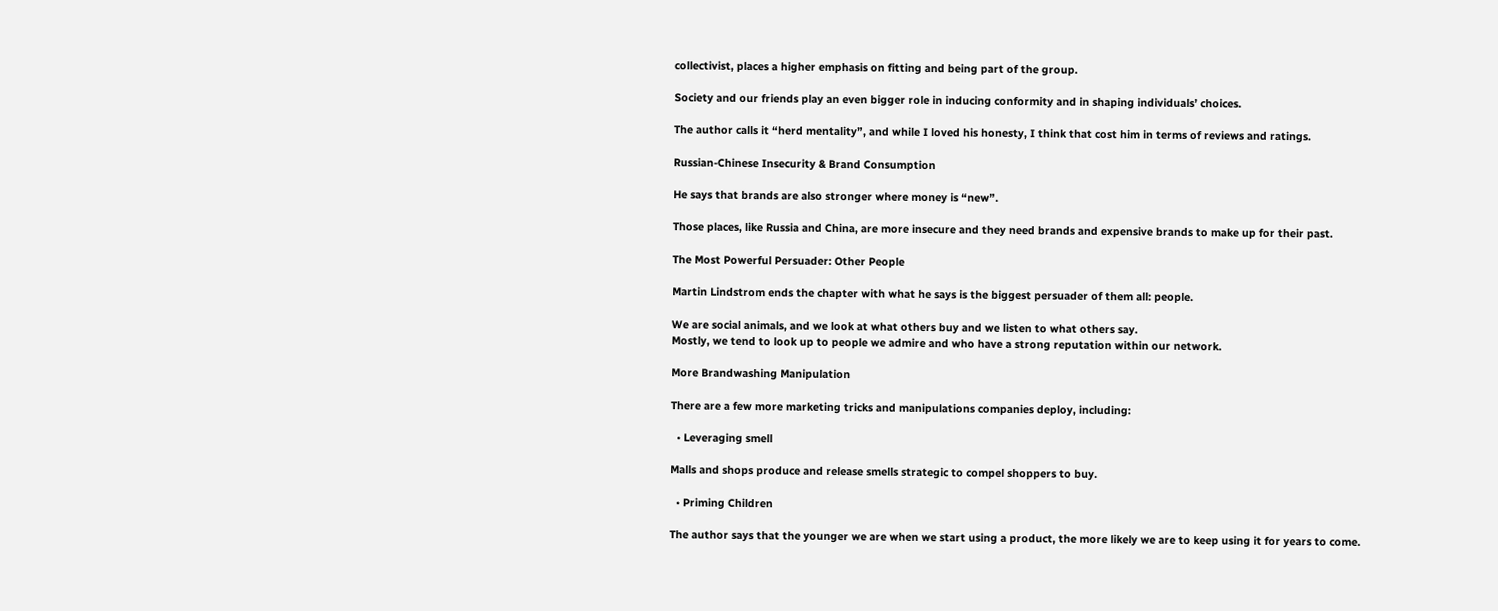collectivist, places a higher emphasis on fitting and being part of the group.

Society and our friends play an even bigger role in inducing conformity and in shaping individuals’ choices.

The author calls it “herd mentality”, and while I loved his honesty, I think that cost him in terms of reviews and ratings.

Russian-Chinese Insecurity & Brand Consumption

He says that brands are also stronger where money is “new”.

Those places, like Russia and China, are more insecure and they need brands and expensive brands to make up for their past.

The Most Powerful Persuader: Other People

Martin Lindstrom ends the chapter with what he says is the biggest persuader of them all: people.

We are social animals, and we look at what others buy and we listen to what others say.
Mostly, we tend to look up to people we admire and who have a strong reputation within our network.

More Brandwashing Manipulation

There are a few more marketing tricks and manipulations companies deploy, including:

  • Leveraging smell

Malls and shops produce and release smells strategic to compel shoppers to buy.

  • Priming Children

The author says that the younger we are when we start using a product, the more likely we are to keep using it for years to come.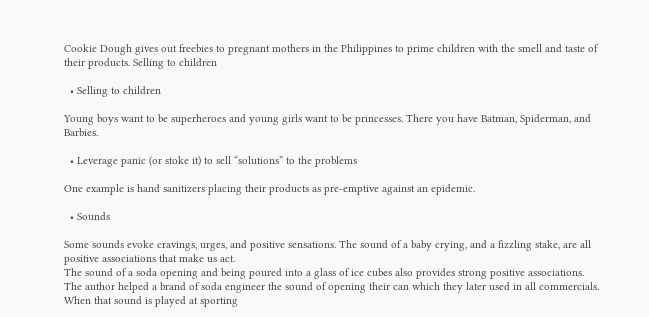Cookie Dough gives out freebies to pregnant mothers in the Philippines to prime children with the smell and taste of their products. Selling to children

  • Selling to children

Young boys want to be superheroes and young girls want to be princesses. There you have Batman, Spiderman, and Barbies.

  • Leverage panic (or stoke it) to sell “solutions” to the problems

One example is hand sanitizers placing their products as pre-emptive against an epidemic.

  • Sounds

Some sounds evoke cravings, urges, and positive sensations. The sound of a baby crying, and a fizzling stake, are all positive associations that make us act.
The sound of a soda opening and being poured into a glass of ice cubes also provides strong positive associations.
The author helped a brand of soda engineer the sound of opening their can which they later used in all commercials. When that sound is played at sporting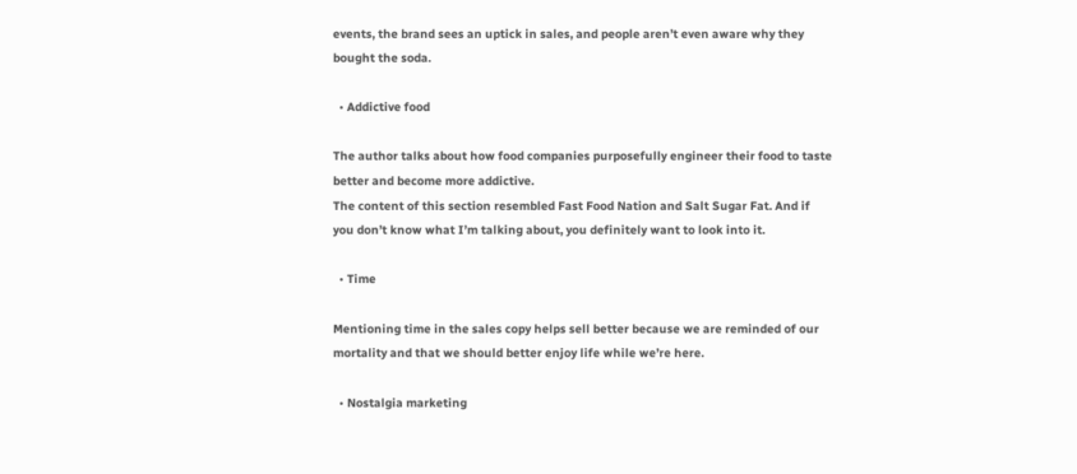events, the brand sees an uptick in sales, and people aren’t even aware why they bought the soda.

  • Addictive food

The author talks about how food companies purposefully engineer their food to taste better and become more addictive.
The content of this section resembled Fast Food Nation and Salt Sugar Fat. And if you don’t know what I’m talking about, you definitely want to look into it.

  • Time

Mentioning time in the sales copy helps sell better because we are reminded of our mortality and that we should better enjoy life while we’re here.

  • Nostalgia marketing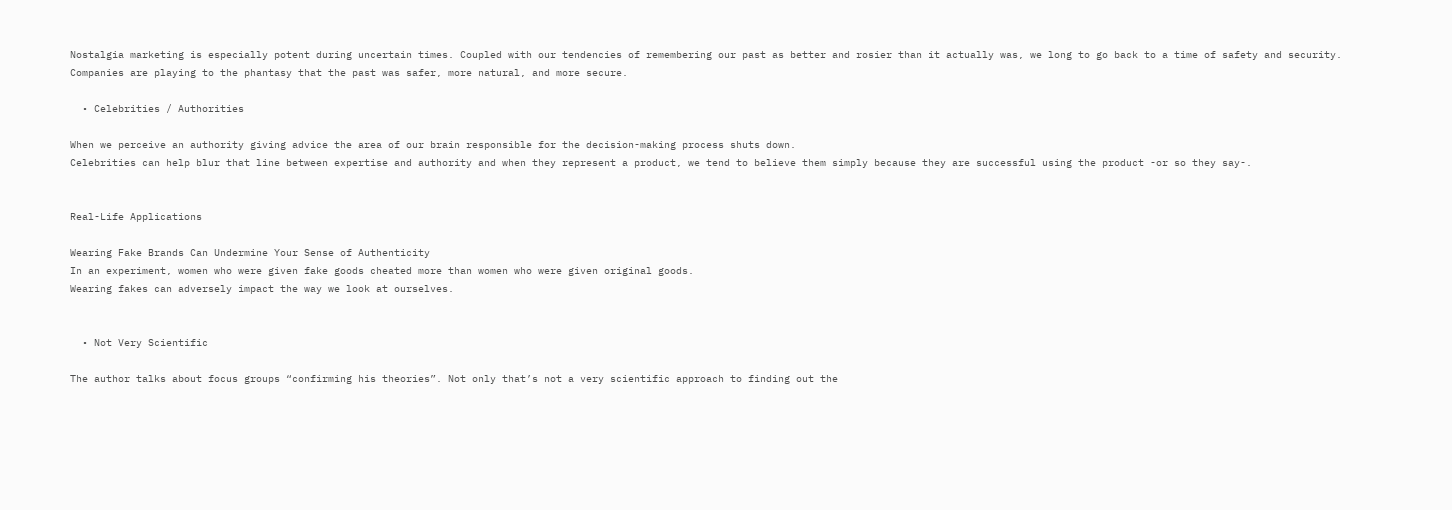Nostalgia marketing is especially potent during uncertain times. Coupled with our tendencies of remembering our past as better and rosier than it actually was, we long to go back to a time of safety and security.
Companies are playing to the phantasy that the past was safer, more natural, and more secure.

  • Celebrities / Authorities

When we perceive an authority giving advice the area of our brain responsible for the decision-making process shuts down.
Celebrities can help blur that line between expertise and authority and when they represent a product, we tend to believe them simply because they are successful using the product -or so they say-.


Real-Life Applications

Wearing Fake Brands Can Undermine Your Sense of Authenticity
In an experiment, women who were given fake goods cheated more than women who were given original goods.
Wearing fakes can adversely impact the way we look at ourselves.


  • Not Very Scientific

The author talks about focus groups “confirming his theories”. Not only that’s not a very scientific approach to finding out the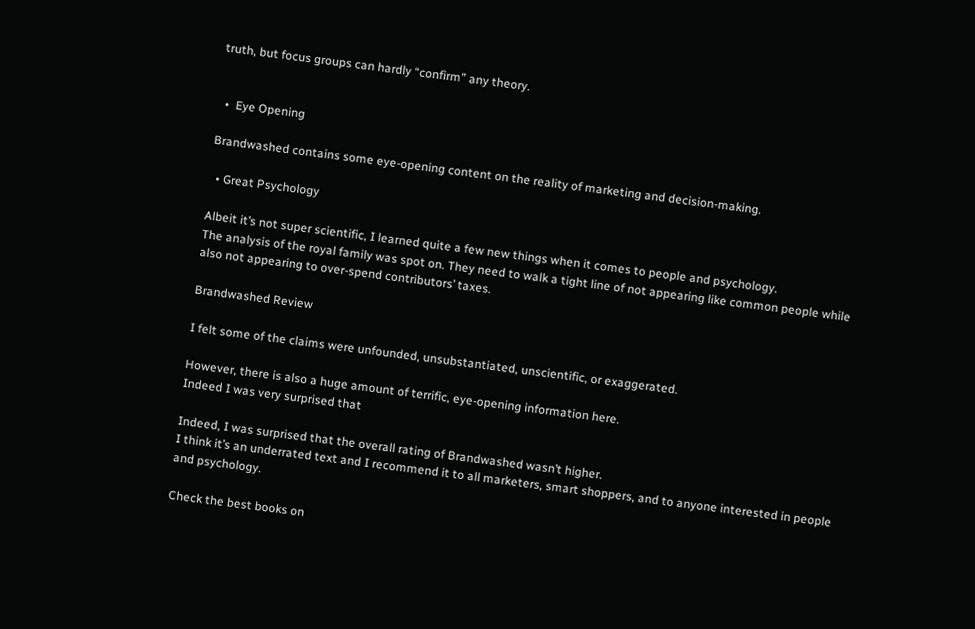truth, but focus groups can hardly “confirm” any theory.


  •  Eye Opening

Brandwashed contains some eye-opening content on the reality of marketing and decision-making.

  • Great Psychology

Albeit it’s not super scientific, I learned quite a few new things when it comes to people and psychology.
The analysis of the royal family was spot on. They need to walk a tight line of not appearing like common people while also not appearing to over-spend contributors’ taxes.

Brandwashed Review

I felt some of the claims were unfounded, unsubstantiated, unscientific, or exaggerated.

However, there is also a huge amount of terrific, eye-opening information here.
Indeed I was very surprised that

Indeed, I was surprised that the overall rating of Brandwashed wasn’t higher.
I think it’s an underrated text and I recommend it to all marketers, smart shoppers, and to anyone interested in people and psychology.

Check the best books on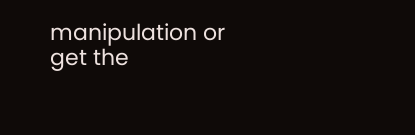manipulation or get the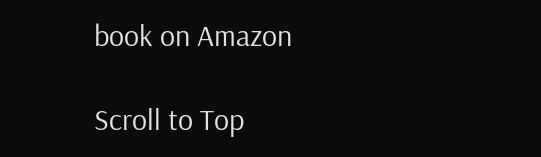book on Amazon

Scroll to Top